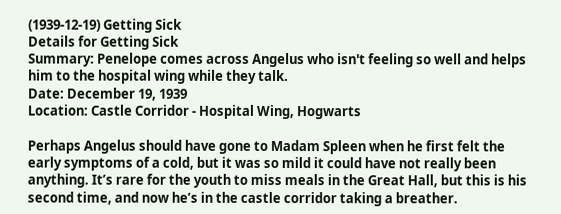(1939-12-19) Getting Sick
Details for Getting Sick
Summary: Penelope comes across Angelus who isn't feeling so well and helps him to the hospital wing while they talk.
Date: December 19, 1939
Location: Castle Corridor - Hospital Wing, Hogwarts

Perhaps Angelus should have gone to Madam Spleen when he first felt the early symptoms of a cold, but it was so mild it could have not really been anything. It’s rare for the youth to miss meals in the Great Hall, but this is his second time, and now he’s in the castle corridor taking a breather.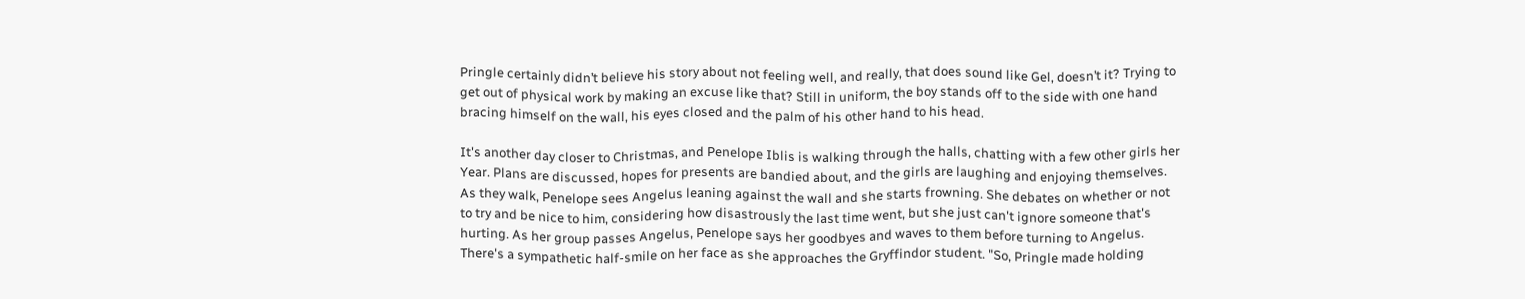Pringle certainly didn’t believe his story about not feeling well, and really, that does sound like Gel, doesn’t it? Trying to get out of physical work by making an excuse like that? Still in uniform, the boy stands off to the side with one hand bracing himself on the wall, his eyes closed and the palm of his other hand to his head.

It's another day closer to Christmas, and Penelope Iblis is walking through the halls, chatting with a few other girls her Year. Plans are discussed, hopes for presents are bandied about, and the girls are laughing and enjoying themselves. As they walk, Penelope sees Angelus leaning against the wall and she starts frowning. She debates on whether or not to try and be nice to him, considering how disastrously the last time went, but she just can't ignore someone that's hurting. As her group passes Angelus, Penelope says her goodbyes and waves to them before turning to Angelus. There's a sympathetic half-smile on her face as she approaches the Gryffindor student. "So, Pringle made holding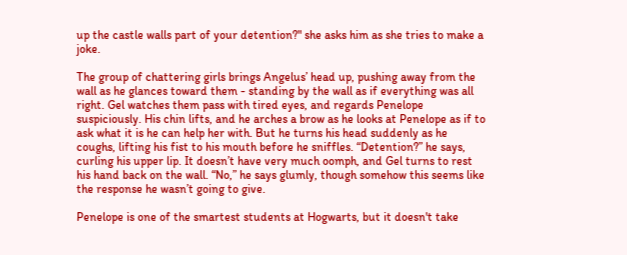up the castle walls part of your detention?" she asks him as she tries to make a joke.

The group of chattering girls brings Angelus’ head up, pushing away from the wall as he glances toward them - standing by the wall as if everything was all right. Gel watches them pass with tired eyes, and regards Penelope suspiciously. His chin lifts, and he arches a brow as he looks at Penelope as if to ask what it is he can help her with. But he turns his head suddenly as he coughs, lifting his fist to his mouth before he sniffles. “Detention?” he says, curling his upper lip. It doesn’t have very much oomph, and Gel turns to rest his hand back on the wall. “No,” he says glumly, though somehow this seems like the response he wasn’t going to give.

Penelope is one of the smartest students at Hogwarts, but it doesn't take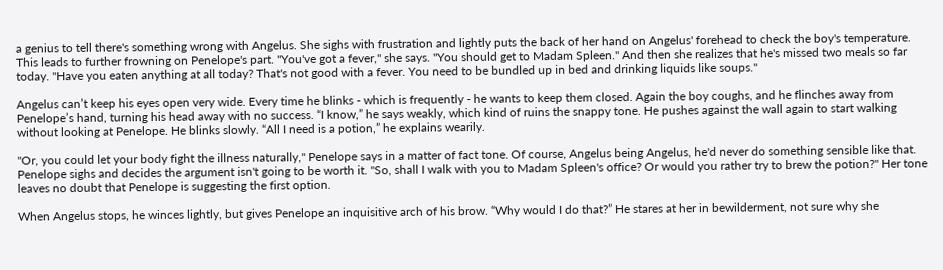a genius to tell there's something wrong with Angelus. She sighs with frustration and lightly puts the back of her hand on Angelus' forehead to check the boy's temperature. This leads to further frowning on Penelope's part. "You've got a fever," she says. "You should get to Madam Spleen." And then she realizes that he's missed two meals so far today. "Have you eaten anything at all today? That's not good with a fever. You need to be bundled up in bed and drinking liquids like soups."

Angelus can’t keep his eyes open very wide. Every time he blinks - which is frequently - he wants to keep them closed. Again the boy coughs, and he flinches away from Penelope’s hand, turning his head away with no success. “I know,” he says weakly, which kind of ruins the snappy tone. He pushes against the wall again to start walking without looking at Penelope. He blinks slowly. “All I need is a potion,” he explains wearily.

"Or, you could let your body fight the illness naturally," Penelope says in a matter of fact tone. Of course, Angelus being Angelus, he'd never do something sensible like that. Penelope sighs and decides the argument isn't going to be worth it. "So, shall I walk with you to Madam Spleen's office? Or would you rather try to brew the potion?" Her tone leaves no doubt that Penelope is suggesting the first option.

When Angelus stops, he winces lightly, but gives Penelope an inquisitive arch of his brow. “Why would I do that?” He stares at her in bewilderment, not sure why she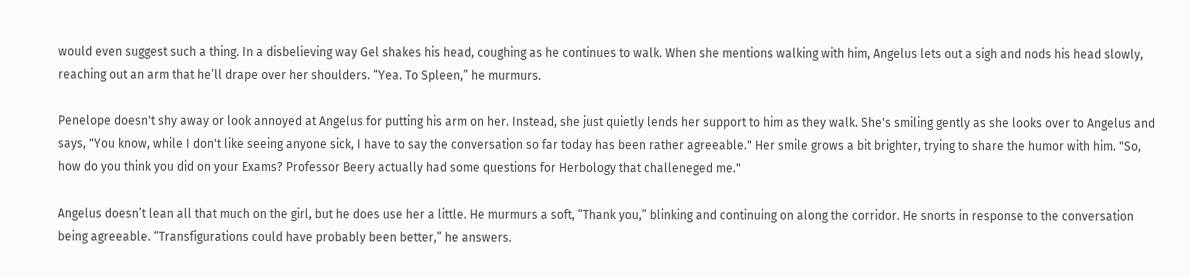would even suggest such a thing. In a disbelieving way Gel shakes his head, coughing as he continues to walk. When she mentions walking with him, Angelus lets out a sigh and nods his head slowly, reaching out an arm that he’ll drape over her shoulders. “Yea. To Spleen,” he murmurs.

Penelope doesn't shy away or look annoyed at Angelus for putting his arm on her. Instead, she just quietly lends her support to him as they walk. She's smiling gently as she looks over to Angelus and says, "You know, while I don't like seeing anyone sick, I have to say the conversation so far today has been rather agreeable." Her smile grows a bit brighter, trying to share the humor with him. "So, how do you think you did on your Exams? Professor Beery actually had some questions for Herbology that challeneged me."

Angelus doesn’t lean all that much on the girl, but he does use her a little. He murmurs a soft, “Thank you,” blinking and continuing on along the corridor. He snorts in response to the conversation being agreeable. “Transfigurations could have probably been better,” he answers.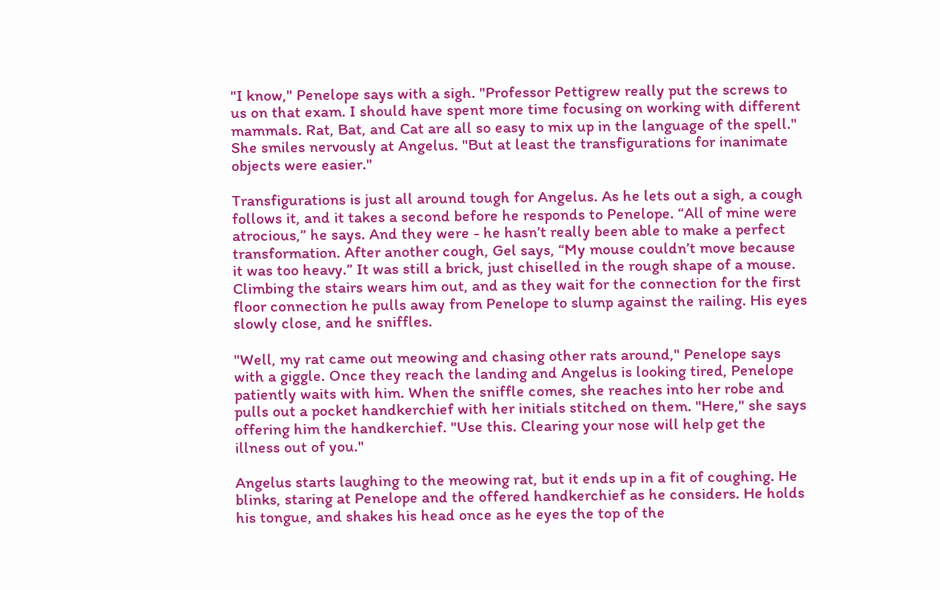"I know," Penelope says with a sigh. "Professor Pettigrew really put the screws to us on that exam. I should have spent more time focusing on working with different mammals. Rat, Bat, and Cat are all so easy to mix up in the language of the spell." She smiles nervously at Angelus. "But at least the transfigurations for inanimate objects were easier."

Transfigurations is just all around tough for Angelus. As he lets out a sigh, a cough follows it, and it takes a second before he responds to Penelope. “All of mine were atrocious,” he says. And they were - he hasn’t really been able to make a perfect transformation. After another cough, Gel says, “My mouse couldn’t move because it was too heavy.” It was still a brick, just chiselled in the rough shape of a mouse. Climbing the stairs wears him out, and as they wait for the connection for the first floor connection he pulls away from Penelope to slump against the railing. His eyes slowly close, and he sniffles.

"Well, my rat came out meowing and chasing other rats around," Penelope says with a giggle. Once they reach the landing and Angelus is looking tired, Penelope patiently waits with him. When the sniffle comes, she reaches into her robe and pulls out a pocket handkerchief with her initials stitched on them. "Here," she says offering him the handkerchief. "Use this. Clearing your nose will help get the illness out of you."

Angelus starts laughing to the meowing rat, but it ends up in a fit of coughing. He blinks, staring at Penelope and the offered handkerchief as he considers. He holds his tongue, and shakes his head once as he eyes the top of the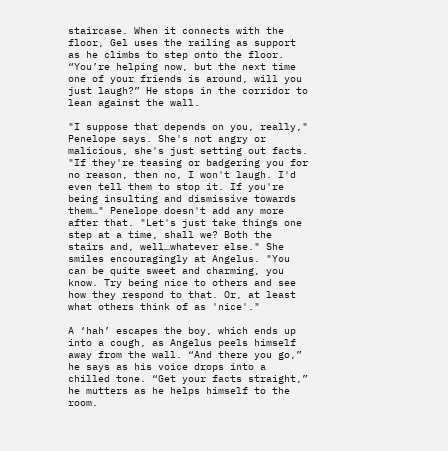staircase. When it connects with the floor, Gel uses the railing as support as he climbs to step onto the floor. “You’re helping now, but the next time one of your friends is around, will you just laugh?” He stops in the corridor to lean against the wall.

"I suppose that depends on you, really," Penelope says. She's not angry or malicious, she's just setting out facts. "If they're teasing or badgering you for no reason, then no, I won't laugh. I'd even tell them to stop it. If you're being insulting and dismissive towards them…" Penelope doesn't add any more after that. "Let's just take things one step at a time, shall we? Both the stairs and, well…whatever else." She smiles encouragingly at Angelus. "You can be quite sweet and charming, you know. Try being nice to others and see how they respond to that. Or, at least what others think of as 'nice'."

A ‘hah’ escapes the boy, which ends up into a cough, as Angelus peels himself away from the wall. “And there you go,” he says as his voice drops into a chilled tone. “Get your facts straight,” he mutters as he helps himself to the room.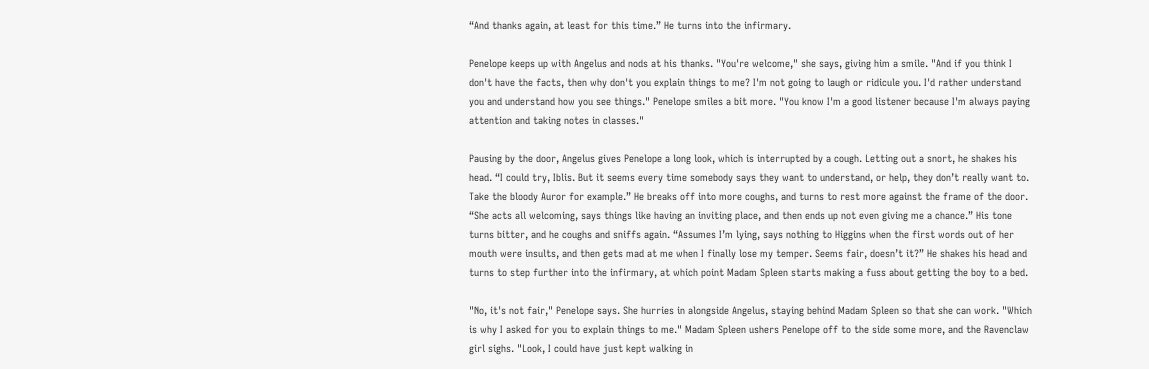“And thanks again, at least for this time.” He turns into the infirmary.

Penelope keeps up with Angelus and nods at his thanks. "You're welcome," she says, giving him a smile. "And if you think I don't have the facts, then why don't you explain things to me? I'm not going to laugh or ridicule you. I'd rather understand you and understand how you see things." Penelope smiles a bit more. "You know I'm a good listener because I'm always paying attention and taking notes in classes."

Pausing by the door, Angelus gives Penelope a long look, which is interrupted by a cough. Letting out a snort, he shakes his head. “I could try, Iblis. But it seems every time somebody says they want to understand, or help, they don’t really want to. Take the bloody Auror for example.” He breaks off into more coughs, and turns to rest more against the frame of the door. “She acts all welcoming, says things like having an inviting place, and then ends up not even giving me a chance.” His tone turns bitter, and he coughs and sniffs again. “Assumes I’m lying, says nothing to Higgins when the first words out of her mouth were insults, and then gets mad at me when I finally lose my temper. Seems fair, doesn’t it?” He shakes his head and turns to step further into the infirmary, at which point Madam Spleen starts making a fuss about getting the boy to a bed.

"No, it's not fair," Penelope says. She hurries in alongside Angelus, staying behind Madam Spleen so that she can work. "Which is why I asked for you to explain things to me." Madam Spleen ushers Penelope off to the side some more, and the Ravenclaw girl sighs. "Look, I could have just kept walking in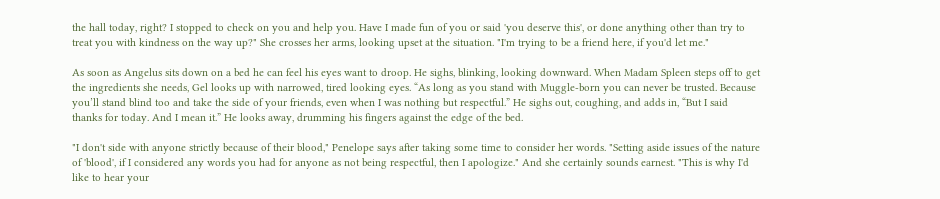the hall today, right? I stopped to check on you and help you. Have I made fun of you or said 'you deserve this', or done anything other than try to treat you with kindness on the way up?" She crosses her arms, looking upset at the situation. "I'm trying to be a friend here, if you'd let me."

As soon as Angelus sits down on a bed he can feel his eyes want to droop. He sighs, blinking, looking downward. When Madam Spleen steps off to get the ingredients she needs, Gel looks up with narrowed, tired looking eyes. “As long as you stand with Muggle-born you can never be trusted. Because you’ll stand blind too and take the side of your friends, even when I was nothing but respectful.” He sighs out, coughing, and adds in, “But I said thanks for today. And I mean it.” He looks away, drumming his fingers against the edge of the bed.

"I don't side with anyone strictly because of their blood," Penelope says after taking some time to consider her words. "Setting aside issues of the nature of 'blood', if I considered any words you had for anyone as not being respectful, then I apologize." And she certainly sounds earnest. "This is why I'd like to hear your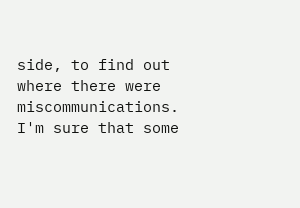side, to find out where there were miscommunications. I'm sure that some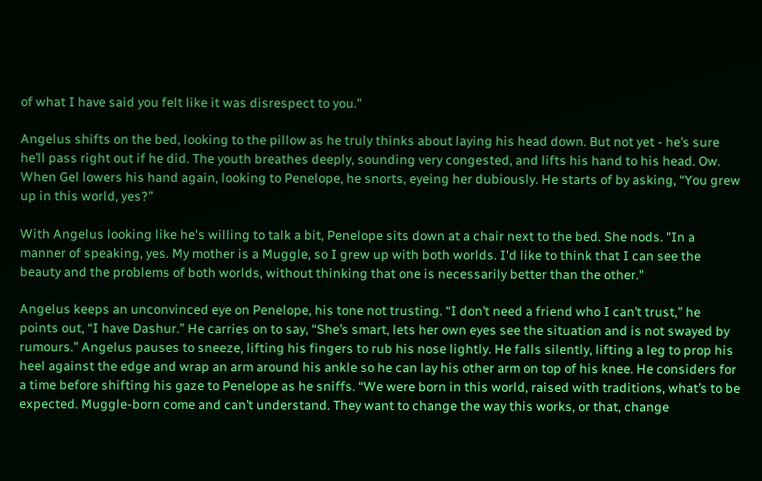of what I have said you felt like it was disrespect to you."

Angelus shifts on the bed, looking to the pillow as he truly thinks about laying his head down. But not yet - he’s sure he’ll pass right out if he did. The youth breathes deeply, sounding very congested, and lifts his hand to his head. Ow. When Gel lowers his hand again, looking to Penelope, he snorts, eyeing her dubiously. He starts of by asking, “You grew up in this world, yes?”

With Angelus looking like he's willing to talk a bit, Penelope sits down at a chair next to the bed. She nods. "In a manner of speaking, yes. My mother is a Muggle, so I grew up with both worlds. I'd like to think that I can see the beauty and the problems of both worlds, without thinking that one is necessarily better than the other."

Angelus keeps an unconvinced eye on Penelope, his tone not trusting. “I don’t need a friend who I can’t trust,” he points out, “I have Dashur.” He carries on to say, “She’s smart, lets her own eyes see the situation and is not swayed by rumours.” Angelus pauses to sneeze, lifting his fingers to rub his nose lightly. He falls silently, lifting a leg to prop his heel against the edge and wrap an arm around his ankle so he can lay his other arm on top of his knee. He considers for a time before shifting his gaze to Penelope as he sniffs. “We were born in this world, raised with traditions, what’s to be expected. Muggle-born come and can’t understand. They want to change the way this works, or that, change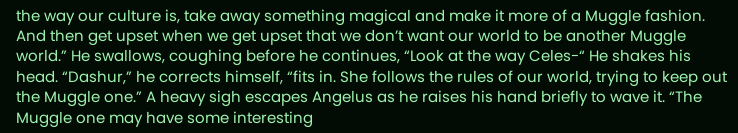the way our culture is, take away something magical and make it more of a Muggle fashion. And then get upset when we get upset that we don’t want our world to be another Muggle world.” He swallows, coughing before he continues, “Look at the way Celes-“ He shakes his head. “Dashur,” he corrects himself, “fits in. She follows the rules of our world, trying to keep out the Muggle one.” A heavy sigh escapes Angelus as he raises his hand briefly to wave it. “The Muggle one may have some interesting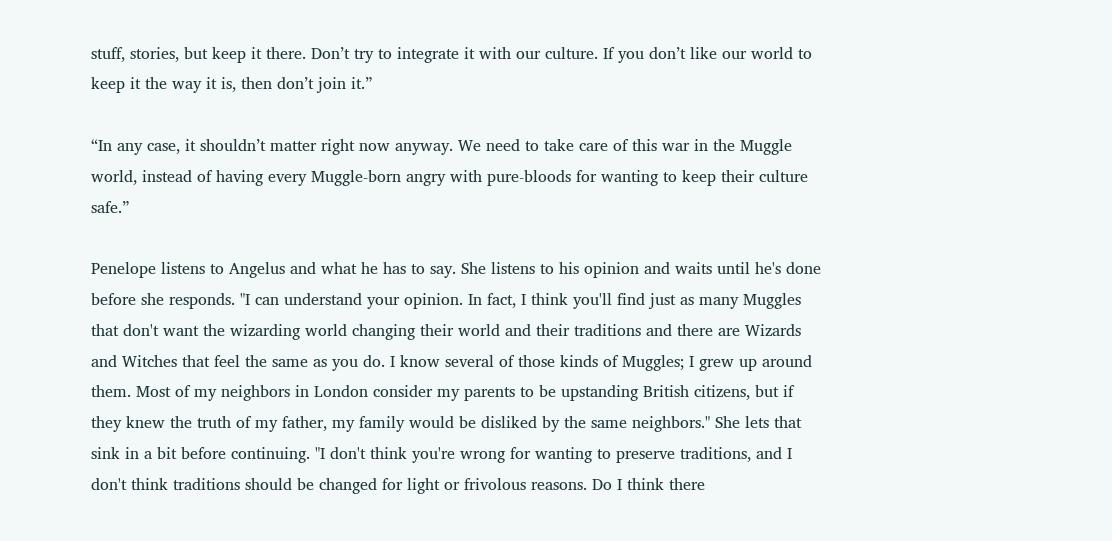stuff, stories, but keep it there. Don’t try to integrate it with our culture. If you don’t like our world to keep it the way it is, then don’t join it.”

“In any case, it shouldn’t matter right now anyway. We need to take care of this war in the Muggle world, instead of having every Muggle-born angry with pure-bloods for wanting to keep their culture safe.”

Penelope listens to Angelus and what he has to say. She listens to his opinion and waits until he's done before she responds. "I can understand your opinion. In fact, I think you'll find just as many Muggles that don't want the wizarding world changing their world and their traditions and there are Wizards and Witches that feel the same as you do. I know several of those kinds of Muggles; I grew up around them. Most of my neighbors in London consider my parents to be upstanding British citizens, but if they knew the truth of my father, my family would be disliked by the same neighbors." She lets that sink in a bit before continuing. "I don't think you're wrong for wanting to preserve traditions, and I don't think traditions should be changed for light or frivolous reasons. Do I think there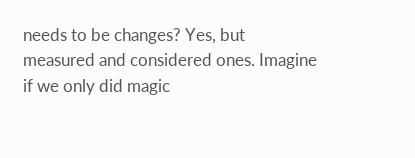needs to be changes? Yes, but measured and considered ones. Imagine if we only did magic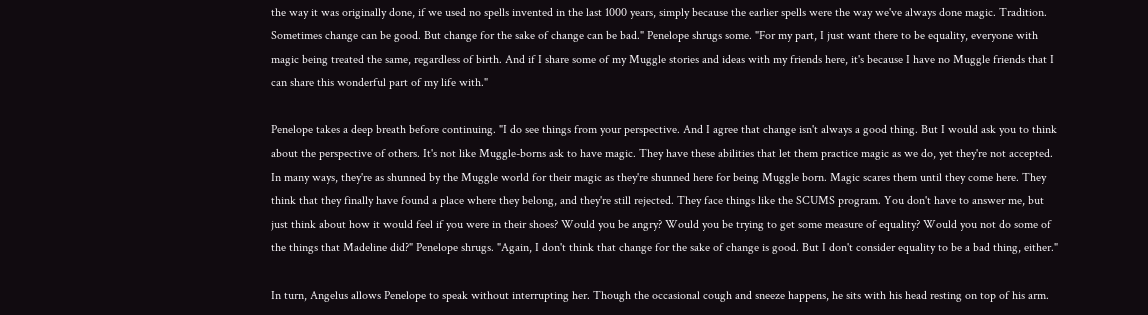the way it was originally done, if we used no spells invented in the last 1000 years, simply because the earlier spells were the way we've always done magic. Tradition. Sometimes change can be good. But change for the sake of change can be bad." Penelope shrugs some. "For my part, I just want there to be equality, everyone with magic being treated the same, regardless of birth. And if I share some of my Muggle stories and ideas with my friends here, it's because I have no Muggle friends that I can share this wonderful part of my life with."

Penelope takes a deep breath before continuing. "I do see things from your perspective. And I agree that change isn't always a good thing. But I would ask you to think about the perspective of others. It's not like Muggle-borns ask to have magic. They have these abilities that let them practice magic as we do, yet they're not accepted. In many ways, they're as shunned by the Muggle world for their magic as they're shunned here for being Muggle born. Magic scares them until they come here. They think that they finally have found a place where they belong, and they're still rejected. They face things like the SCUMS program. You don't have to answer me, but just think about how it would feel if you were in their shoes? Would you be angry? Would you be trying to get some measure of equality? Would you not do some of the things that Madeline did?" Penelope shrugs. "Again, I don't think that change for the sake of change is good. But I don't consider equality to be a bad thing, either."

In turn, Angelus allows Penelope to speak without interrupting her. Though the occasional cough and sneeze happens, he sits with his head resting on top of his arm.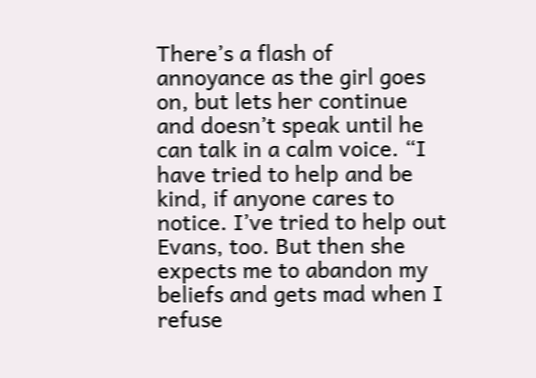There’s a flash of annoyance as the girl goes on, but lets her continue and doesn’t speak until he can talk in a calm voice. “I have tried to help and be kind, if anyone cares to notice. I’ve tried to help out Evans, too. But then she expects me to abandon my beliefs and gets mad when I refuse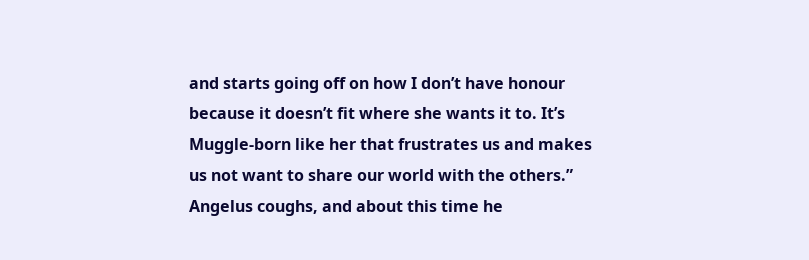and starts going off on how I don’t have honour because it doesn’t fit where she wants it to. It’s Muggle-born like her that frustrates us and makes us not want to share our world with the others.” Angelus coughs, and about this time he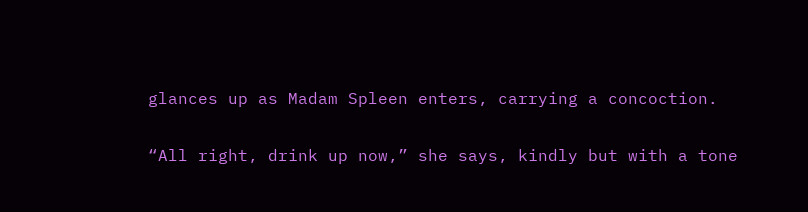glances up as Madam Spleen enters, carrying a concoction.

“All right, drink up now,” she says, kindly but with a tone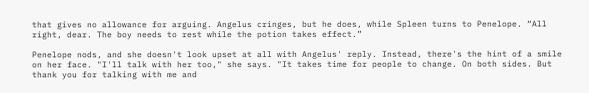that gives no allowance for arguing. Angelus cringes, but he does, while Spleen turns to Penelope. “All right, dear. The boy needs to rest while the potion takes effect.”

Penelope nods, and she doesn't look upset at all with Angelus' reply. Instead, there's the hint of a smile on her face. "I'll talk with her too," she says. "It takes time for people to change. On both sides. But thank you for talking with me and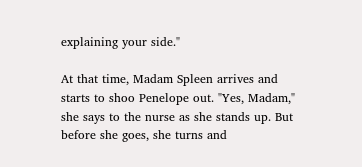explaining your side."

At that time, Madam Spleen arrives and starts to shoo Penelope out. "Yes, Madam," she says to the nurse as she stands up. But before she goes, she turns and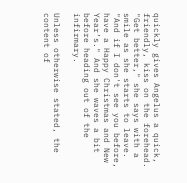quickly gives Angelus a quick, friendly, kiss on the forehead. "Get better," she says with a smile as she starts to leave. "And if I don't see you before, have a Happy Christmas and New Year’s." And she waves a bit before heading out of the infirmary.

Unless otherwise stated, the content of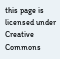this page is licensed under Creative Commons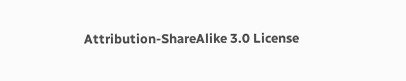Attribution-ShareAlike 3.0 License